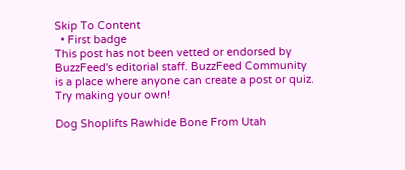Skip To Content
  • First badge
This post has not been vetted or endorsed by BuzzFeed's editorial staff. BuzzFeed Community is a place where anyone can create a post or quiz. Try making your own!

Dog Shoplifts Rawhide Bone From Utah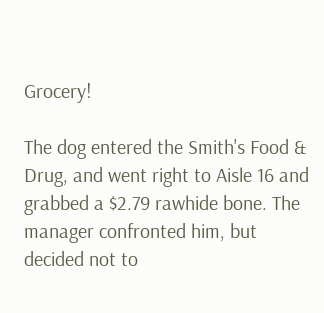Grocery!

The dog entered the Smith's Food & Drug, and went right to Aisle 16 and grabbed a $2.79 rawhide bone. The manager confronted him, but decided not to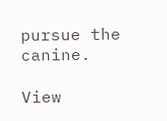pursue the canine.

View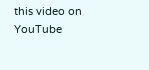this video on YouTube